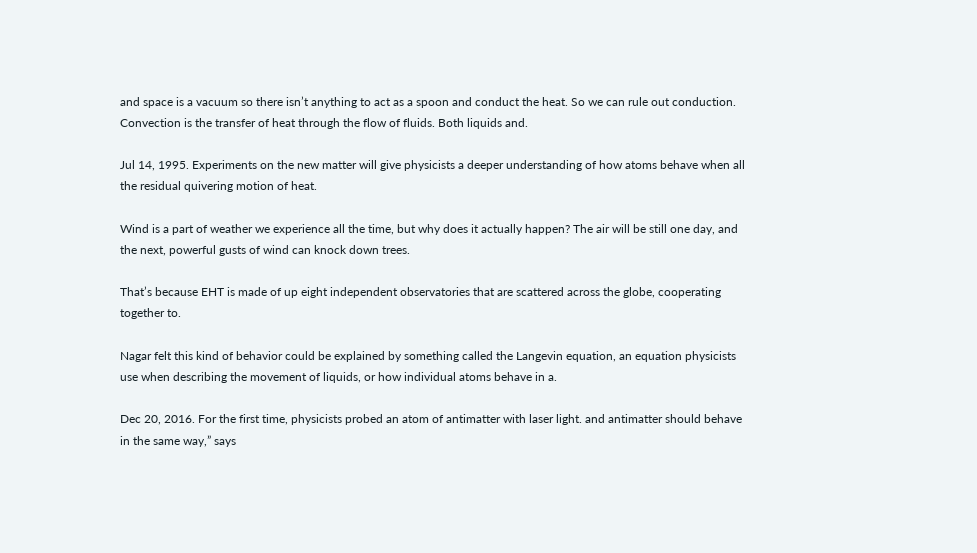and space is a vacuum so there isn’t anything to act as a spoon and conduct the heat. So we can rule out conduction. Convection is the transfer of heat through the flow of fluids. Both liquids and.

Jul 14, 1995. Experiments on the new matter will give physicists a deeper understanding of how atoms behave when all the residual quivering motion of heat.

Wind is a part of weather we experience all the time, but why does it actually happen? The air will be still one day, and the next, powerful gusts of wind can knock down trees.

That’s because EHT is made of up eight independent observatories that are scattered across the globe, cooperating together to.

Nagar felt this kind of behavior could be explained by something called the Langevin equation, an equation physicists use when describing the movement of liquids, or how individual atoms behave in a.

Dec 20, 2016. For the first time, physicists probed an atom of antimatter with laser light. and antimatter should behave in the same way,” says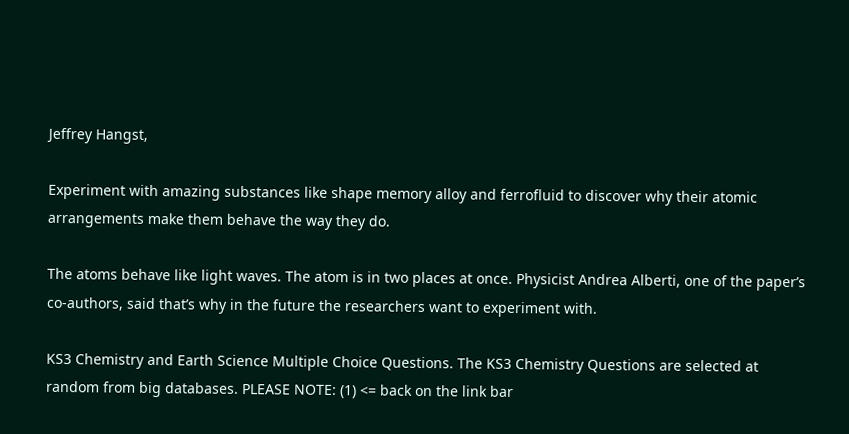Jeffrey Hangst,

Experiment with amazing substances like shape memory alloy and ferrofluid to discover why their atomic arrangements make them behave the way they do.

The atoms behave like light waves. The atom is in two places at once. Physicist Andrea Alberti, one of the paper’s co-authors, said that’s why in the future the researchers want to experiment with.

KS3 Chemistry and Earth Science Multiple Choice Questions. The KS3 Chemistry Questions are selected at random from big databases. PLEASE NOTE: (1) <= back on the link bar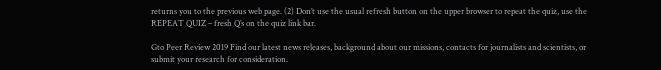returns you to the previous web page. (2) Don’t use the usual refresh button on the upper browser to repeat the quiz, use the REPEAT QUIZ – fresh Q’s on the quiz link bar.

Gto Peer Review 2019 Find our latest news releases, background about our missions, contacts for journalists and scientists, or submit your research for consideration.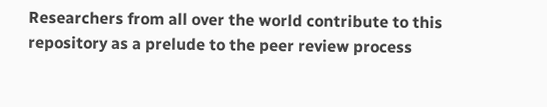Researchers from all over the world contribute to this repository as a prelude to the peer review process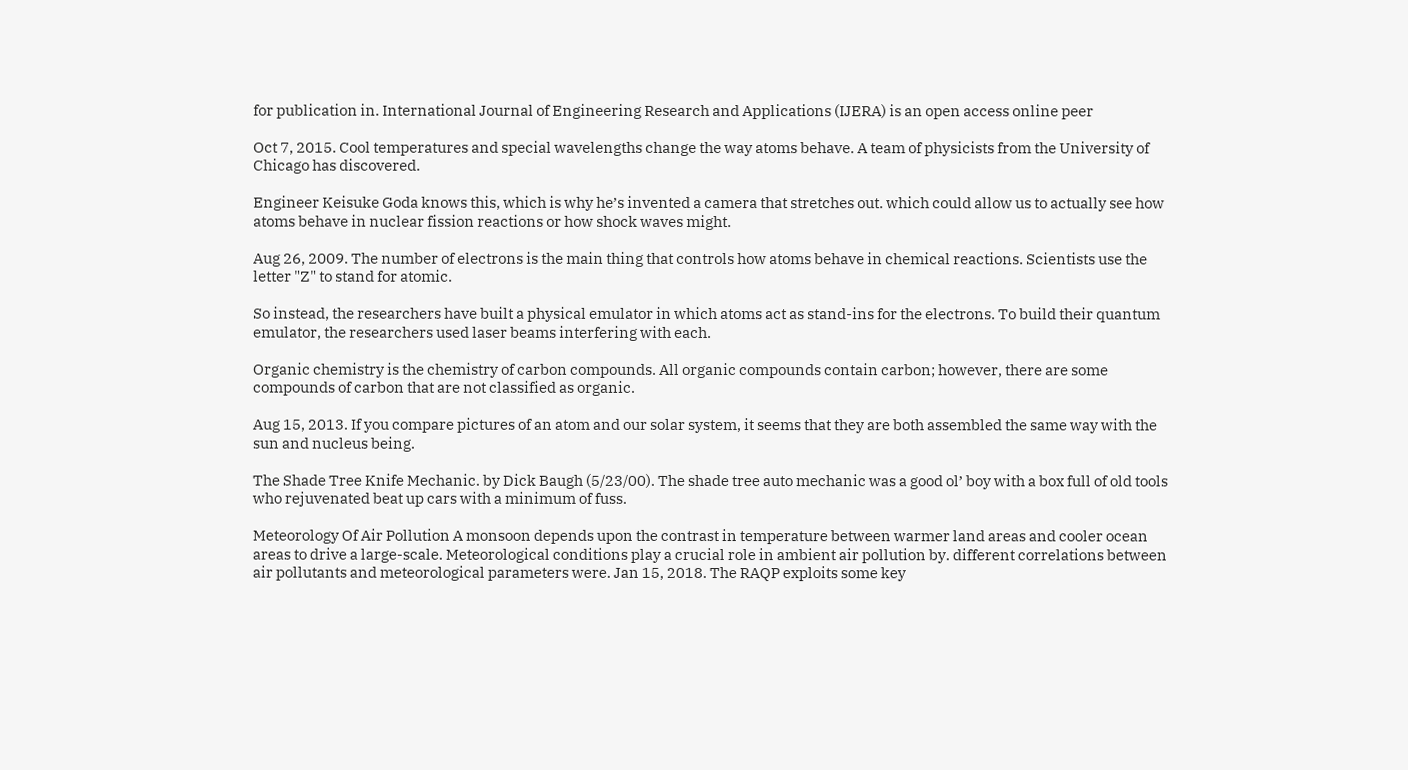for publication in. International Journal of Engineering Research and Applications (IJERA) is an open access online peer

Oct 7, 2015. Cool temperatures and special wavelengths change the way atoms behave. A team of physicists from the University of Chicago has discovered.

Engineer Keisuke Goda knows this, which is why he’s invented a camera that stretches out. which could allow us to actually see how atoms behave in nuclear fission reactions or how shock waves might.

Aug 26, 2009. The number of electrons is the main thing that controls how atoms behave in chemical reactions. Scientists use the letter "Z" to stand for atomic.

So instead, the researchers have built a physical emulator in which atoms act as stand-ins for the electrons. To build their quantum emulator, the researchers used laser beams interfering with each.

Organic chemistry is the chemistry of carbon compounds. All organic compounds contain carbon; however, there are some compounds of carbon that are not classified as organic.

Aug 15, 2013. If you compare pictures of an atom and our solar system, it seems that they are both assembled the same way with the sun and nucleus being.

The Shade Tree Knife Mechanic. by Dick Baugh (5/23/00). The shade tree auto mechanic was a good ol’ boy with a box full of old tools who rejuvenated beat up cars with a minimum of fuss.

Meteorology Of Air Pollution A monsoon depends upon the contrast in temperature between warmer land areas and cooler ocean areas to drive a large-scale. Meteorological conditions play a crucial role in ambient air pollution by. different correlations between air pollutants and meteorological parameters were. Jan 15, 2018. The RAQP exploits some key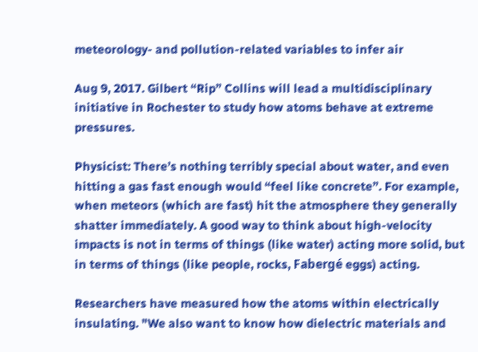meteorology- and pollution-related variables to infer air

Aug 9, 2017. Gilbert “Rip” Collins will lead a multidisciplinary initiative in Rochester to study how atoms behave at extreme pressures.

Physicist: There’s nothing terribly special about water, and even hitting a gas fast enough would “feel like concrete”. For example, when meteors (which are fast) hit the atmosphere they generally shatter immediately. A good way to think about high-velocity impacts is not in terms of things (like water) acting more solid, but in terms of things (like people, rocks, Fabergé eggs) acting.

Researchers have measured how the atoms within electrically insulating. "We also want to know how dielectric materials and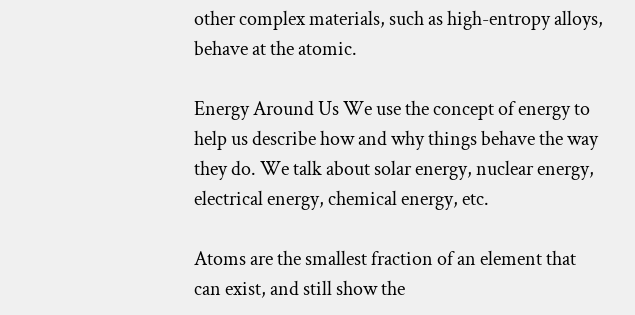other complex materials, such as high-entropy alloys, behave at the atomic.

Energy Around Us We use the concept of energy to help us describe how and why things behave the way they do. We talk about solar energy, nuclear energy, electrical energy, chemical energy, etc.

Atoms are the smallest fraction of an element that can exist, and still show the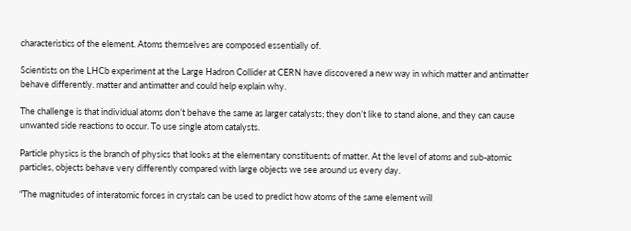characteristics of the element. Atoms themselves are composed essentially of.

Scientists on the LHCb experiment at the Large Hadron Collider at CERN have discovered a new way in which matter and antimatter behave differently. matter and antimatter and could help explain why.

The challenge is that individual atoms don’t behave the same as larger catalysts; they don’t like to stand alone, and they can cause unwanted side reactions to occur. To use single atom catalysts.

Particle physics is the branch of physics that looks at the elementary constituents of matter. At the level of atoms and sub-atomic particles, objects behave very differently compared with large objects we see around us every day.

"The magnitudes of interatomic forces in crystals can be used to predict how atoms of the same element will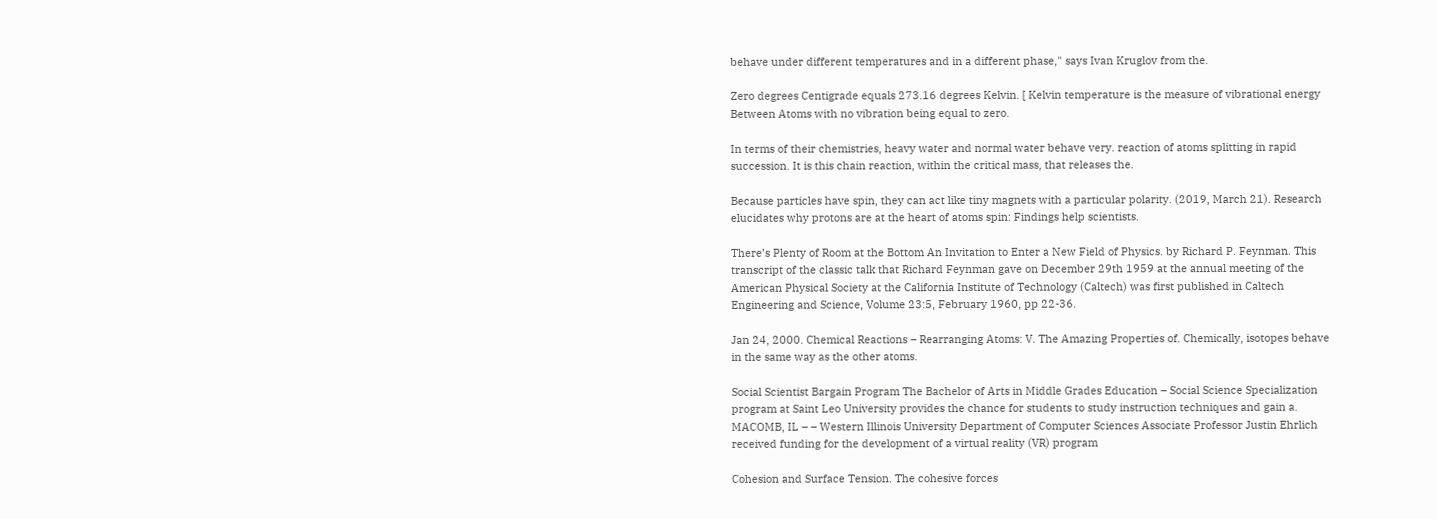behave under different temperatures and in a different phase," says Ivan Kruglov from the.

Zero degrees Centigrade equals 273.16 degrees Kelvin. [ Kelvin temperature is the measure of vibrational energy Between Atoms with no vibration being equal to zero.

In terms of their chemistries, heavy water and normal water behave very. reaction of atoms splitting in rapid succession. It is this chain reaction, within the critical mass, that releases the.

Because particles have spin, they can act like tiny magnets with a particular polarity. (2019, March 21). Research elucidates why protons are at the heart of atoms spin: Findings help scientists.

There’s Plenty of Room at the Bottom An Invitation to Enter a New Field of Physics. by Richard P. Feynman. This transcript of the classic talk that Richard Feynman gave on December 29th 1959 at the annual meeting of the American Physical Society at the California Institute of Technology (Caltech) was first published in Caltech Engineering and Science, Volume 23:5, February 1960, pp 22-36.

Jan 24, 2000. Chemical Reactions – Rearranging Atoms: V. The Amazing Properties of. Chemically, isotopes behave in the same way as the other atoms.

Social Scientist Bargain Program The Bachelor of Arts in Middle Grades Education – Social Science Specialization program at Saint Leo University provides the chance for students to study instruction techniques and gain a. MACOMB, IL – – Western Illinois University Department of Computer Sciences Associate Professor Justin Ehrlich received funding for the development of a virtual reality (VR) program

Cohesion and Surface Tension. The cohesive forces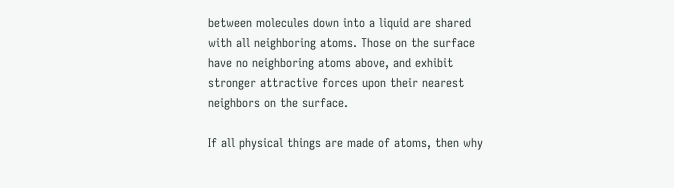between molecules down into a liquid are shared with all neighboring atoms. Those on the surface have no neighboring atoms above, and exhibit stronger attractive forces upon their nearest neighbors on the surface.

If all physical things are made of atoms, then why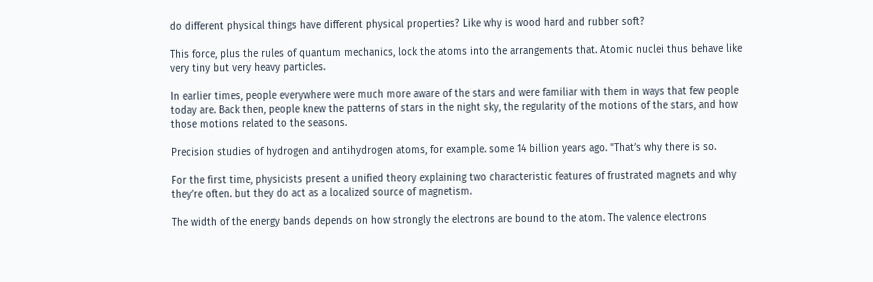do different physical things have different physical properties? Like why is wood hard and rubber soft?

This force, plus the rules of quantum mechanics, lock the atoms into the arrangements that. Atomic nuclei thus behave like very tiny but very heavy particles.

In earlier times, people everywhere were much more aware of the stars and were familiar with them in ways that few people today are. Back then, people knew the patterns of stars in the night sky, the regularity of the motions of the stars, and how those motions related to the seasons.

Precision studies of hydrogen and antihydrogen atoms, for example. some 14 billion years ago. "That’s why there is so.

For the first time, physicists present a unified theory explaining two characteristic features of frustrated magnets and why they’re often. but they do act as a localized source of magnetism.

The width of the energy bands depends on how strongly the electrons are bound to the atom. The valence electrons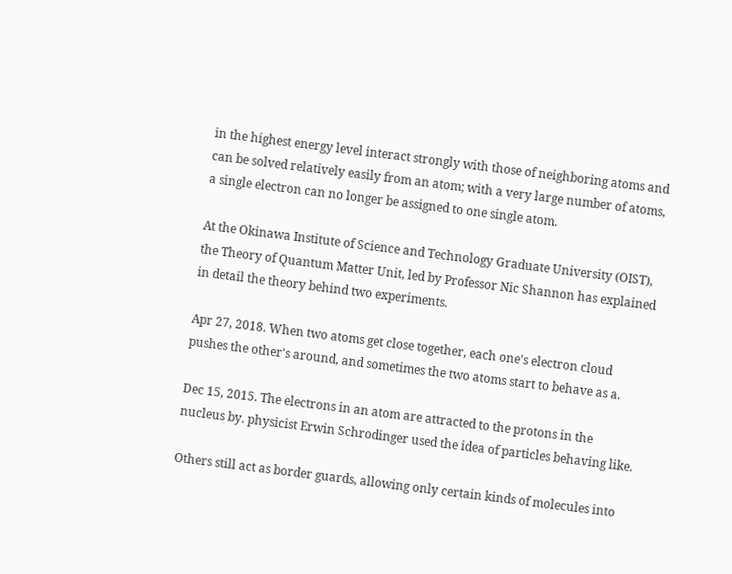in the highest energy level interact strongly with those of neighboring atoms and can be solved relatively easily from an atom; with a very large number of atoms, a single electron can no longer be assigned to one single atom.

At the Okinawa Institute of Science and Technology Graduate University (OIST), the Theory of Quantum Matter Unit, led by Professor Nic Shannon has explained in detail the theory behind two experiments.

Apr 27, 2018. When two atoms get close together, each one's electron cloud pushes the other's around, and sometimes the two atoms start to behave as a.

Dec 15, 2015. The electrons in an atom are attracted to the protons in the nucleus by. physicist Erwin Schrodinger used the idea of particles behaving like.

Others still act as border guards, allowing only certain kinds of molecules into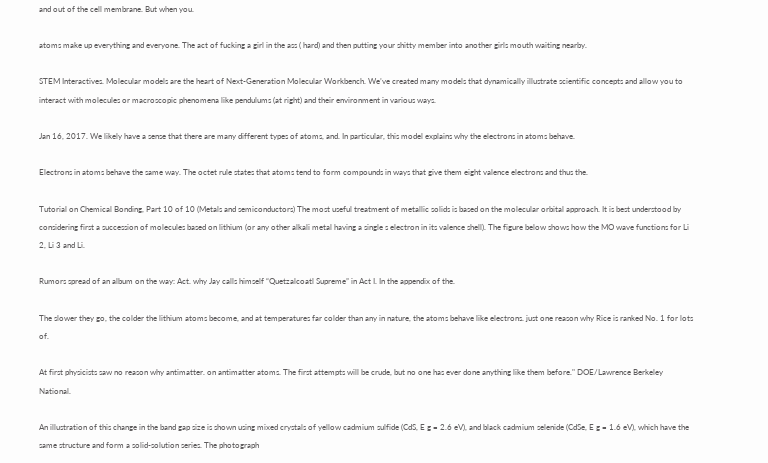and out of the cell membrane. But when you.

atoms make up everything and everyone. The act of fucking a girl in the ass ( hard) and then putting your shitty member into another girls mouth waiting nearby.

STEM Interactives. Molecular models are the heart of Next-Generation Molecular Workbench. We’ve created many models that dynamically illustrate scientific concepts and allow you to interact with molecules or macroscopic phenomena like pendulums (at right) and their environment in various ways.

Jan 16, 2017. We likely have a sense that there are many different types of atoms, and. In particular, this model explains why the electrons in atoms behave.

Electrons in atoms behave the same way. The octet rule states that atoms tend to form compounds in ways that give them eight valence electrons and thus the.

Tutorial on Chemical Bonding, Part 10 of 10 (Metals and semiconductors) The most useful treatment of metallic solids is based on the molecular orbital approach. It is best understood by considering first a succession of molecules based on lithium (or any other alkali metal having a single s electron in its valence shell). The figure below shows how the MO wave functions for Li 2, Li 3 and Li.

Rumors spread of an album on the way: Act. why Jay calls himself “Quetzalcoatl Supreme” in Act I. In the appendix of the.

The slower they go, the colder the lithium atoms become, and at temperatures far colder than any in nature, the atoms behave like electrons. just one reason why Rice is ranked No. 1 for lots of.

At first physicists saw no reason why antimatter. on antimatter atoms. The first attempts will be crude, but no one has ever done anything like them before." DOE/Lawrence Berkeley National.

An illustration of this change in the band gap size is shown using mixed crystals of yellow cadmium sulfide (CdS, E g = 2.6 eV), and black cadmium selenide (CdSe, E g = 1.6 eV), which have the same structure and form a solid-solution series. The photograph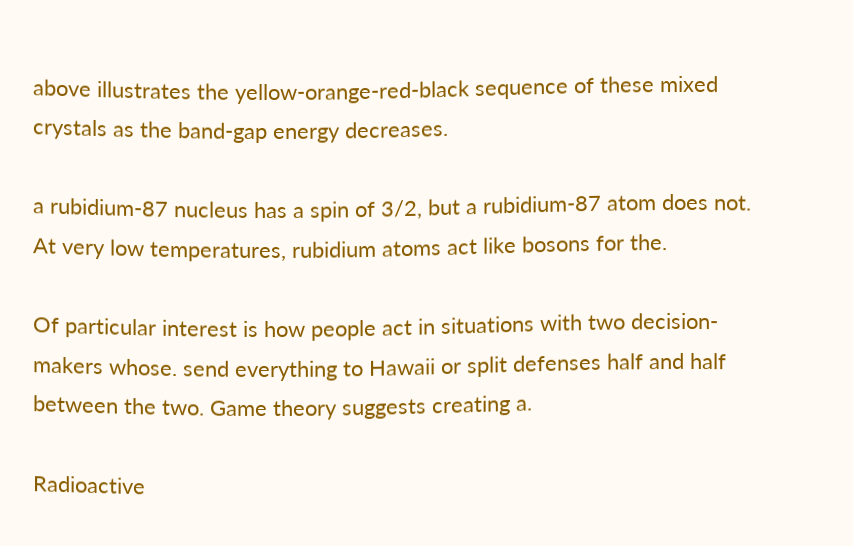above illustrates the yellow-orange-red-black sequence of these mixed crystals as the band-gap energy decreases.

a rubidium-87 nucleus has a spin of 3/2, but a rubidium-87 atom does not. At very low temperatures, rubidium atoms act like bosons for the.

Of particular interest is how people act in situations with two decision-makers whose. send everything to Hawaii or split defenses half and half between the two. Game theory suggests creating a.

Radioactive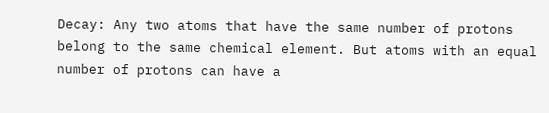Decay: Any two atoms that have the same number of protons belong to the same chemical element. But atoms with an equal number of protons can have a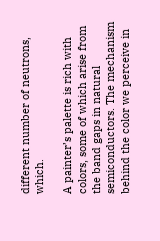different number of neutrons, which.

A painter’s palette is rich with colors, some of which arise from the band gaps in natural semiconductors. The mechanism behind the color we perceive in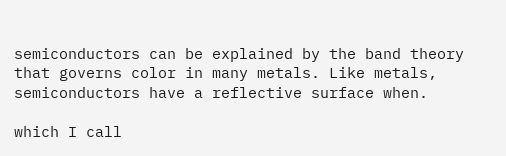semiconductors can be explained by the band theory that governs color in many metals. Like metals, semiconductors have a reflective surface when.

which I call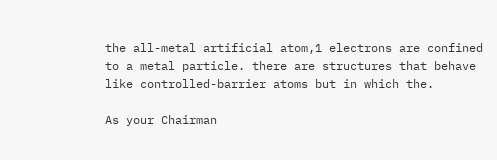the all-metal artificial atom,1 electrons are confined to a metal particle. there are structures that behave like controlled-barrier atoms but in which the.

As your Chairman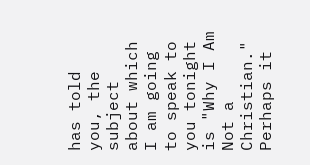has told you, the subject about which I am going to speak to you tonight is "Why I Am Not a Christian." Perhaps it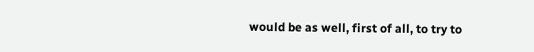would be as well, first of all, to try to